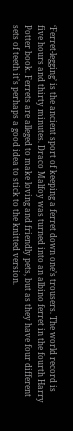‘Ferret-legging’ is the ancient sport of keeping a ferret down one’s trousers. The world record is five hours and thirty minutes. Draco Malfoy was turned into an albino ferret in the fourth Harry Potter book. Ferrets are alleged to make loving and friendly pets, but as they have four different sets of teeth it’s perhaps a good idea to stick to the knitted version.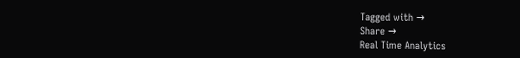Tagged with →
Share →
Real Time Analytics